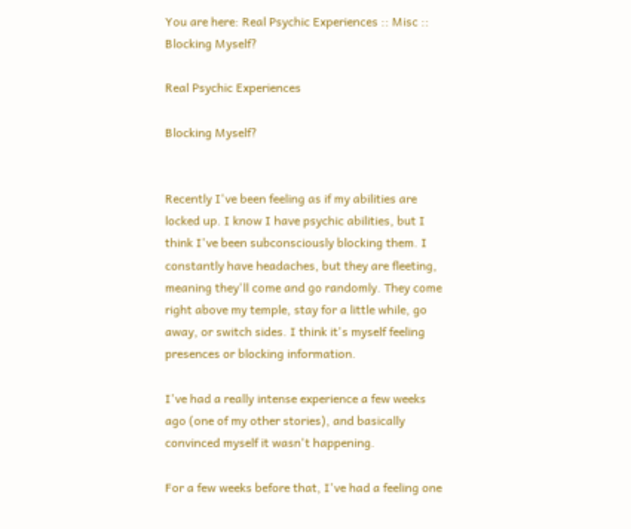You are here: Real Psychic Experiences :: Misc :: Blocking Myself?

Real Psychic Experiences

Blocking Myself?


Recently I've been feeling as if my abilities are locked up. I know I have psychic abilities, but I think I've been subconsciously blocking them. I constantly have headaches, but they are fleeting, meaning they'll come and go randomly. They come right above my temple, stay for a little while, go away, or switch sides. I think it's myself feeling presences or blocking information.

I've had a really intense experience a few weeks ago (one of my other stories), and basically convinced myself it wasn't happening.

For a few weeks before that, I've had a feeling one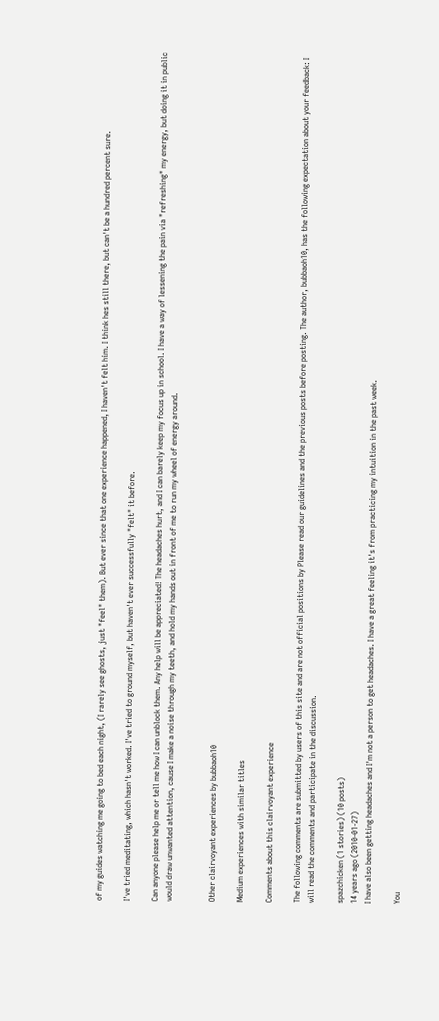of my guides watching me going to bed each night, (I rarely see ghosts, just "feel" them). But ever since that one experience happened, I haven't felt him. I think hes still there, but can't be a hundred percent sure.

I've tried meditating, which hasn't worked. I've tried to ground myself, but haven't ever successfully "felt" it before.

Can anyone please help me or tell me how I can unblock them. Any help will be appreciated! The headaches hurt, and I can barely keep my focus up in school. I have a way of lessening the pain via "refreshing" my energy, but doing it in public would draw unwanted attention, cause I make a noise through my teeth, and hold my hands out in front of me to run my wheel of energy around.


Other clairvoyant experiences by bubbaoh10

Medium experiences with similar titles

Comments about this clairvoyant experience

The following comments are submitted by users of this site and are not official positions by Please read our guidelines and the previous posts before posting. The author, bubbaoh10, has the following expectation about your feedback: I will read the comments and participate in the discussion.

spazchicken (1 stories) (10 posts)
14 years ago (2010-01-27)
I have also been getting headaches and I'm not a person to get headaches. I have a great feeling it's from practicing my intuition in the past week.

You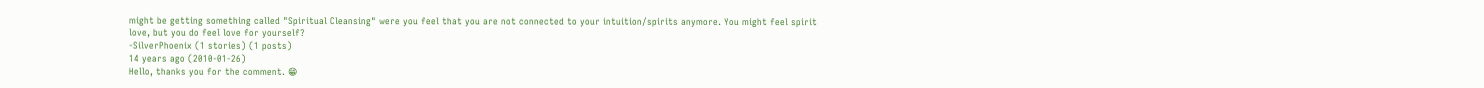might be getting something called "Spiritual Cleansing" were you feel that you are not connected to your intuition/spirits anymore. You might feel spirit love, but you do feel love for yourself?
-SilverPhoenix (1 stories) (1 posts)
14 years ago (2010-01-26)
Hello, thanks you for the comment. 😁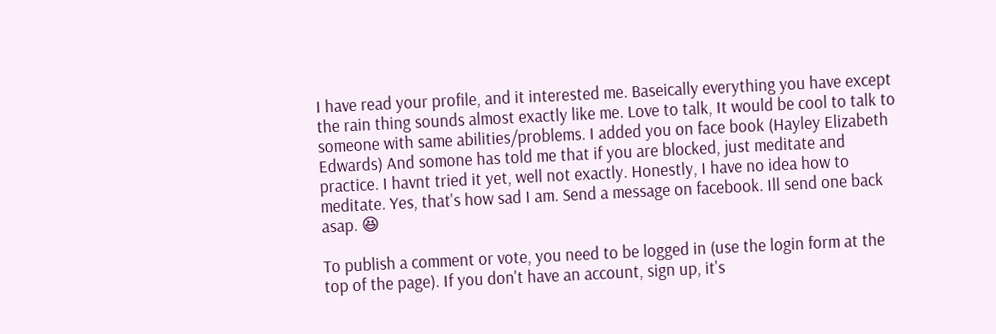I have read your profile, and it interested me. Baseically everything you have except the rain thing sounds almost exactly like me. Love to talk, It would be cool to talk to someone with same abilities/problems. I added you on face book (Hayley Elizabeth Edwards) And somone has told me that if you are blocked, just meditate and practice. I havnt tried it yet, well not exactly. Honestly, I have no idea how to meditate. Yes, that's how sad I am. Send a message on facebook. Ill send one back asap. 😆

To publish a comment or vote, you need to be logged in (use the login form at the top of the page). If you don't have an account, sign up, it's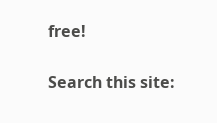free!

Search this site: